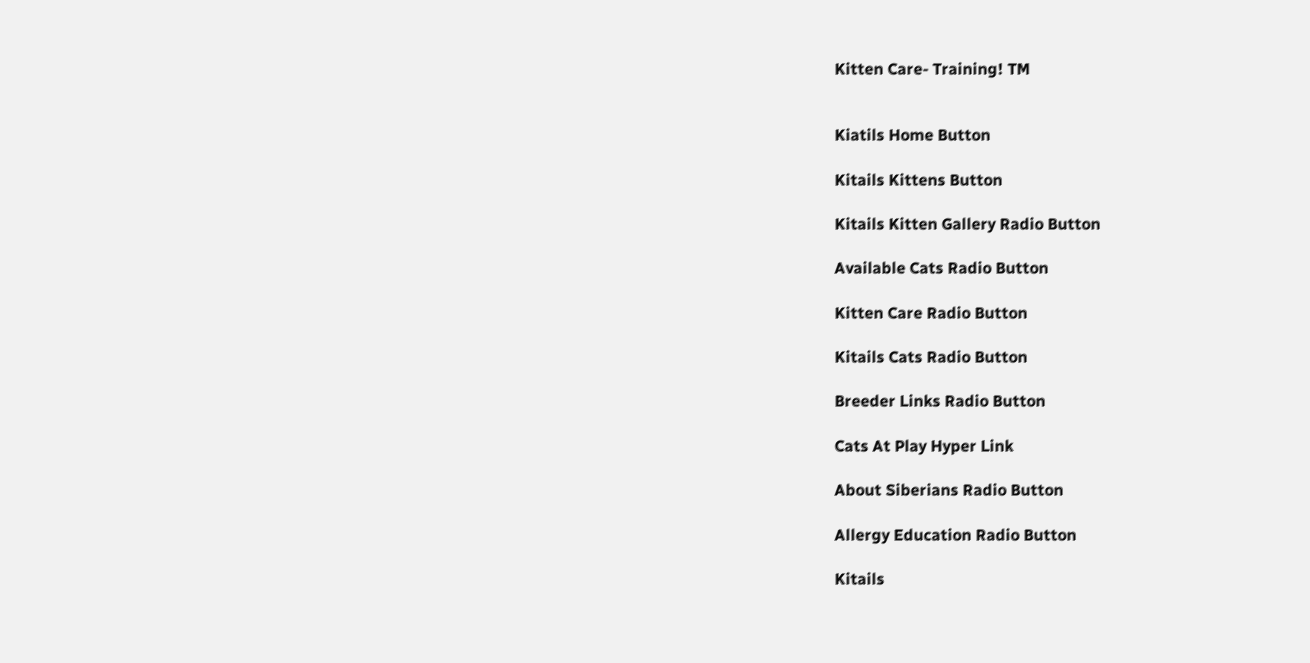Kitten Care- Training! TM


Kiatils Home Button

Kitails Kittens Button

Kitails Kitten Gallery Radio Button

Available Cats Radio Button

Kitten Care Radio Button

Kitails Cats Radio Button

Breeder Links Radio Button

Cats At Play Hyper Link

About Siberians Radio Button

Allergy Education Radio Button

Kitails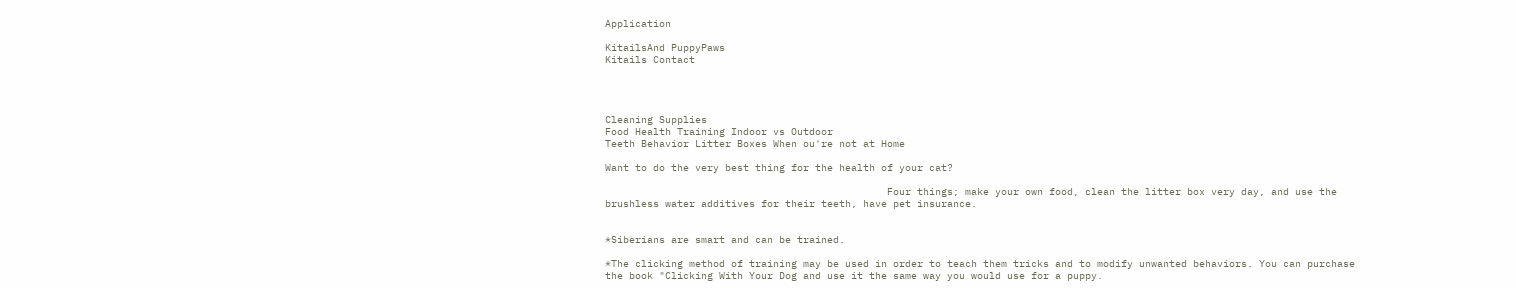Application

KitailsAnd PuppyPaws
Kitails Contact




Cleaning Supplies
Food Health Training Indoor vs Outdoor
Teeth Behavior Litter Boxes When ou're not at Home

Want to do the very best thing for the health of your cat?

                                               Four things; make your own food, clean the litter box very day, and use the brushless water additives for their teeth, have pet insurance.


*Siberians are smart and can be trained.

*The clicking method of training may be used in order to teach them tricks and to modify unwanted behaviors. You can purchase the book "Clicking With Your Dog and use it the same way you would use for a puppy.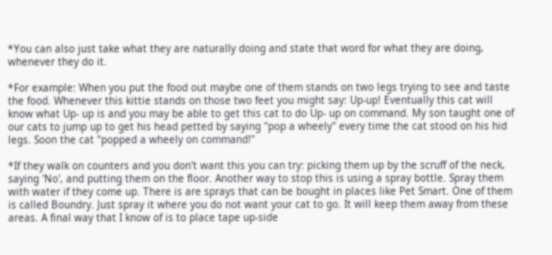*You can also just take what they are naturally doing and state that word for what they are doing, whenever they do it.

*For example: When you put the food out maybe one of them stands on two legs trying to see and taste the food. Whenever this kittie stands on those two feet you might say: Up-up! Eventually this cat will know what Up- up is and you may be able to get this cat to do Up- up on command. My son taught one of our cats to jump up to get his head petted by saying "pop a wheely" every time the cat stood on his hid legs. Soon the cat "popped a wheely on command!"

*If they walk on counters and you don't want this you can try: picking them up by the scruff of the neck, saying 'No', and putting them on the floor. Another way to stop this is using a spray bottle. Spray them with water if they come up. There is are sprays that can be bought in places like Pet Smart. One of them is called Boundry. Just spray it where you do not want your cat to go. It will keep them away from these areas. A final way that I know of is to place tape up-side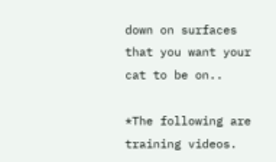down on surfaces that you want your cat to be on..

*The following are training videos.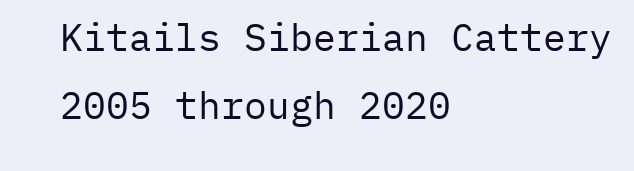Kitails Siberian Cattery 2005 through 2020